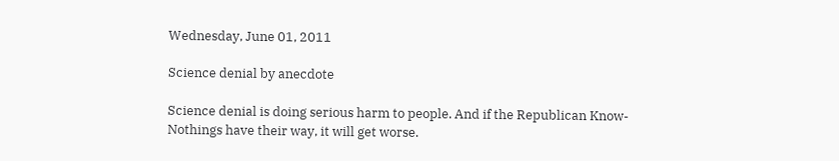Wednesday, June 01, 2011

Science denial by anecdote

Science denial is doing serious harm to people. And if the Republican Know-Nothings have their way, it will get worse.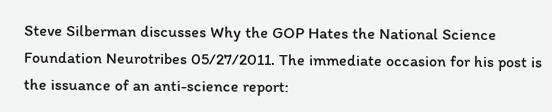Steve Silberman discusses Why the GOP Hates the National Science Foundation Neurotribes 05/27/2011. The immediate occasion for his post is the issuance of an anti-science report: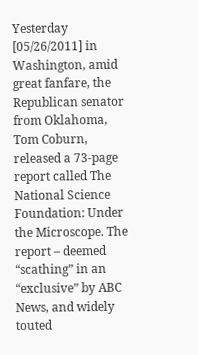Yesterday [05/26/2011] in Washington, amid great fanfare, the Republican senator from Oklahoma, Tom Coburn, released a 73-page report called The National Science Foundation: Under the Microscope. The report – deemed “scathing” in an “exclusive” by ABC News, and widely touted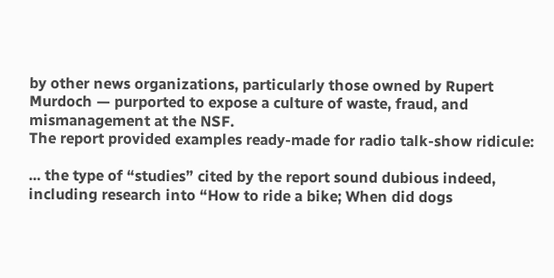by other news organizations, particularly those owned by Rupert Murdoch — purported to expose a culture of waste, fraud, and mismanagement at the NSF.
The report provided examples ready-made for radio talk-show ridicule:

... the type of “studies” cited by the report sound dubious indeed, including research into “How to ride a bike; When did dogs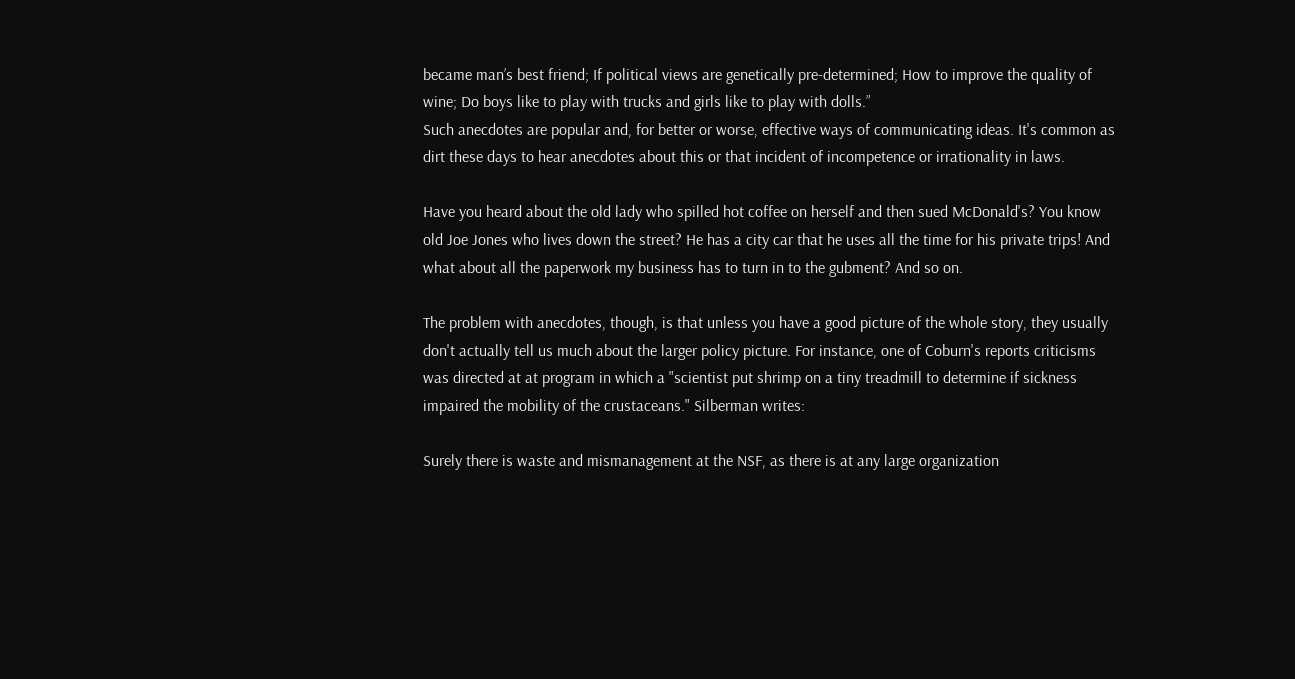became man’s best friend; If political views are genetically pre-determined; How to improve the quality of wine; Do boys like to play with trucks and girls like to play with dolls.”
Such anecdotes are popular and, for better or worse, effective ways of communicating ideas. It's common as dirt these days to hear anecdotes about this or that incident of incompetence or irrationality in laws.

Have you heard about the old lady who spilled hot coffee on herself and then sued McDonald's? You know old Joe Jones who lives down the street? He has a city car that he uses all the time for his private trips! And what about all the paperwork my business has to turn in to the gubment? And so on.

The problem with anecdotes, though, is that unless you have a good picture of the whole story, they usually don't actually tell us much about the larger policy picture. For instance, one of Coburn's reports criticisms was directed at at program in which a "scientist put shrimp on a tiny treadmill to determine if sickness impaired the mobility of the crustaceans." Silberman writes:

Surely there is waste and mismanagement at the NSF, as there is at any large organization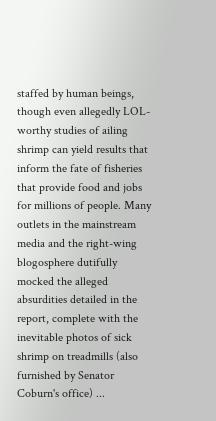staffed by human beings, though even allegedly LOL-worthy studies of ailing shrimp can yield results that inform the fate of fisheries that provide food and jobs for millions of people. Many outlets in the mainstream media and the right-wing blogosphere dutifully mocked the alleged absurdities detailed in the report, complete with the inevitable photos of sick shrimp on treadmills (also furnished by Senator Coburn's office) ...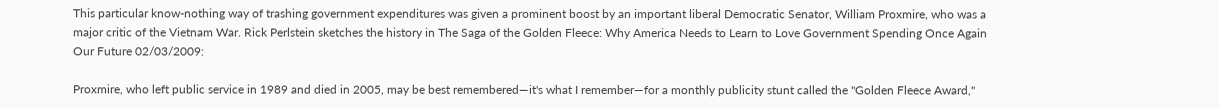This particular know-nothing way of trashing government expenditures was given a prominent boost by an important liberal Democratic Senator, William Proxmire, who was a major critic of the Vietnam War. Rick Perlstein sketches the history in The Saga of the Golden Fleece: Why America Needs to Learn to Love Government Spending Once Again Our Future 02/03/2009:

Proxmire, who left public service in 1989 and died in 2005, may be best remembered—it's what I remember—for a monthly publicity stunt called the "Golden Fleece Award,"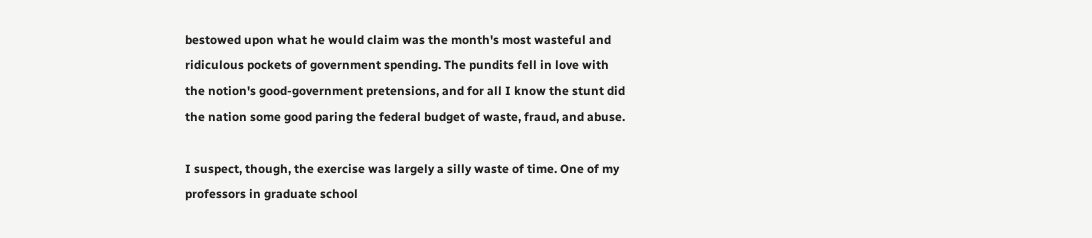bestowed upon what he would claim was the month's most wasteful and ridiculous pockets of government spending. The pundits fell in love with the notion's good-government pretensions, and for all I know the stunt did the nation some good paring the federal budget of waste, fraud, and abuse.

I suspect, though, the exercise was largely a silly waste of time. One of my professors in graduate school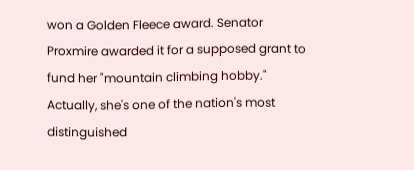won a Golden Fleece award. Senator Proxmire awarded it for a supposed grant to fund her "mountain climbing hobby." Actually, she's one of the nation's most distinguished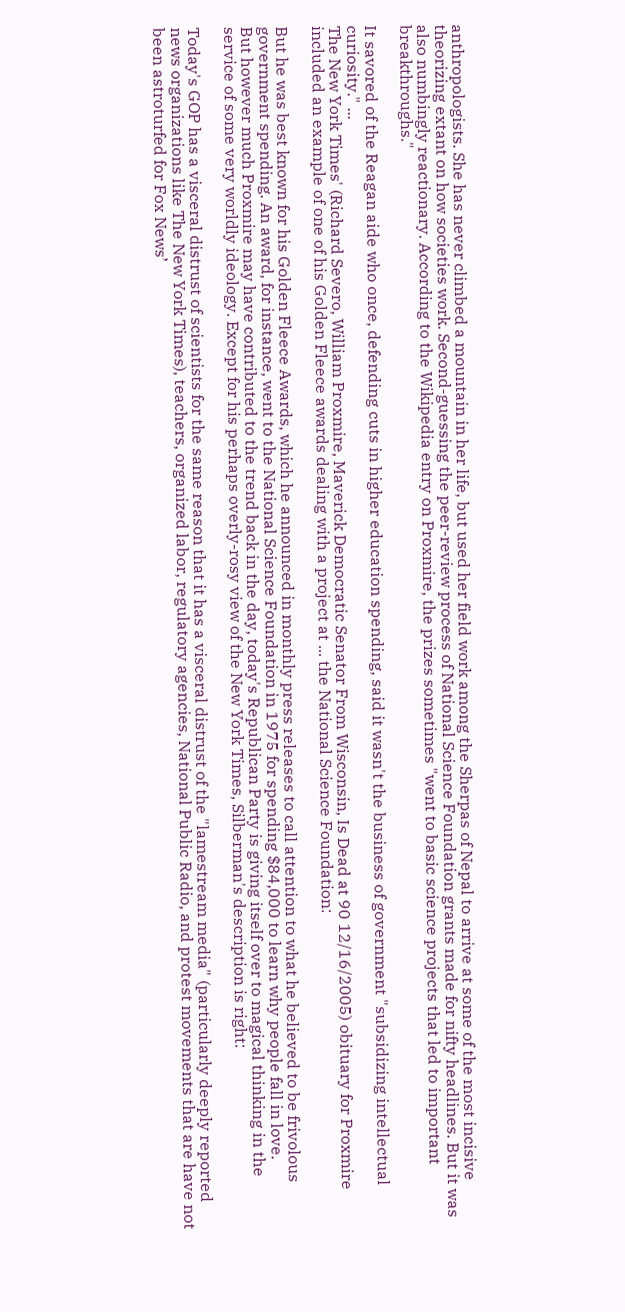anthropologists. She has never climbed a mountain in her life, but used her field work among the Sherpas of Nepal to arrive at some of the most incisive theorizing extant on how societies work. Second-guessing the peer-review process of National Science Foundation grants made for nifty headlines. But it was also numbingly reactionary. According to the Wikipedia entry on Proxmire, the prizes sometimes "went to basic science projects that led to important breakthroughs."

It savored of the Reagan aide who once, defending cuts in higher education spending, said it wasn't the business of government "subsidizing intellectual curiosity." ...
The New York Times' (Richard Severo, William Proxmire, Maverick Democratic Senator From Wisconsin, Is Dead at 90 12/16/2005) obituary for Proxmire included an example of one of his Golden Fleece awards dealing with a project at ... the National Science Foundation:

But he was best known for his Golden Fleece Awards, which he announced in monthly press releases to call attention to what he believed to be frivolous government spending. An award, for instance, went to the National Science Foundation in 1975 for spending $84,000 to learn why people fall in love.
But however much Proxmire may have contributed to the trend back in the day, today's Republican Party is giving itself over to magical thinking in the service of some very worldly ideology. Except for his perhaps overly-rosy view of the New York Times, Silberman's description is right:

Today's GOP has a visceral distrust of scientists for the same reason that it has a visceral distrust of the "lamestream media" (particularly deeply reported news organizations like The New York Times), teachers, organized labor, regulatory agencies, National Public Radio, and protest movements that are have not been astroturfed for Fox News’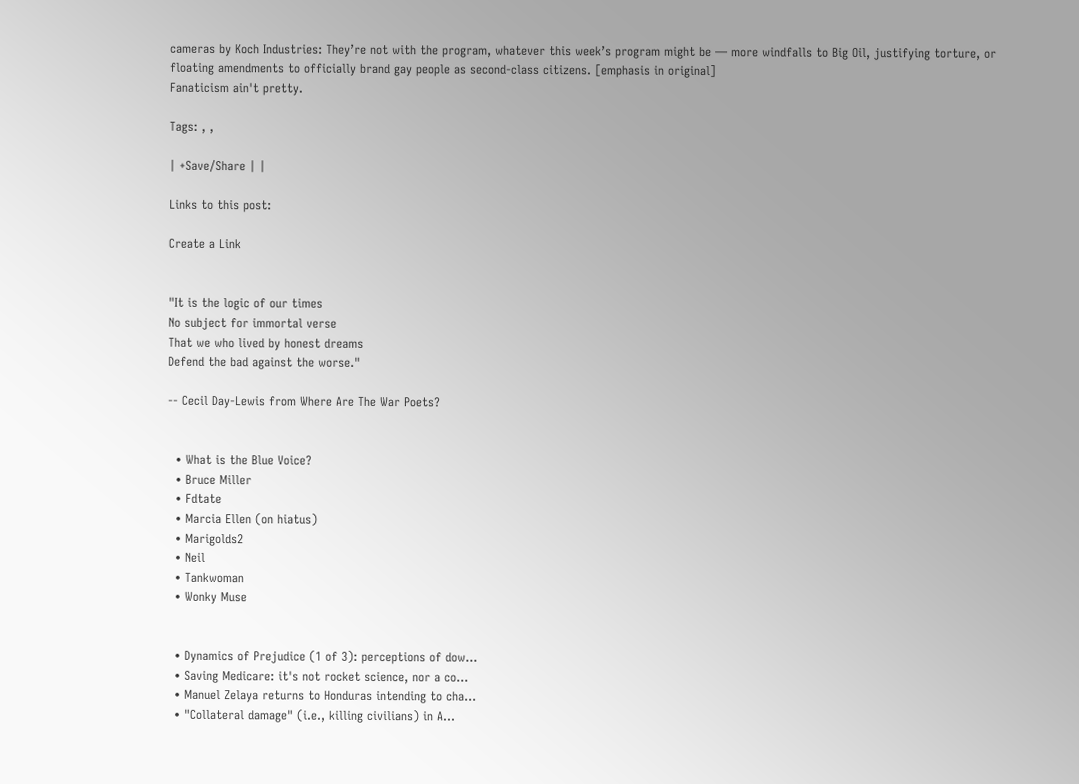cameras by Koch Industries: They’re not with the program, whatever this week’s program might be — more windfalls to Big Oil, justifying torture, or floating amendments to officially brand gay people as second-class citizens. [emphasis in original]
Fanaticism ain't pretty.

Tags: , ,

| +Save/Share | |

Links to this post:

Create a Link


"It is the logic of our times
No subject for immortal verse
That we who lived by honest dreams
Defend the bad against the worse."

-- Cecil Day-Lewis from Where Are The War Poets?


  • What is the Blue Voice?
  • Bruce Miller
  • Fdtate
  • Marcia Ellen (on hiatus)
  • Marigolds2
  • Neil
  • Tankwoman
  • Wonky Muse


  • Dynamics of Prejudice (1 of 3): perceptions of dow...
  • Saving Medicare: it's not rocket science, nor a co...
  • Manuel Zelaya returns to Honduras intending to cha...
  • "Collateral damage" (i.e., killing civilians) in A...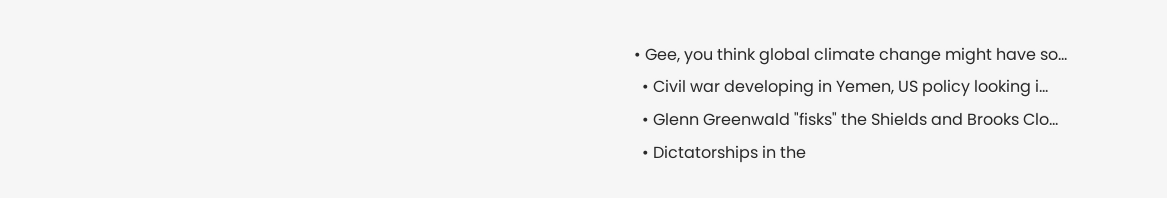• Gee, you think global climate change might have so...
  • Civil war developing in Yemen, US policy looking i...
  • Glenn Greenwald "fisks" the Shields and Brooks Clo...
  • Dictatorships in the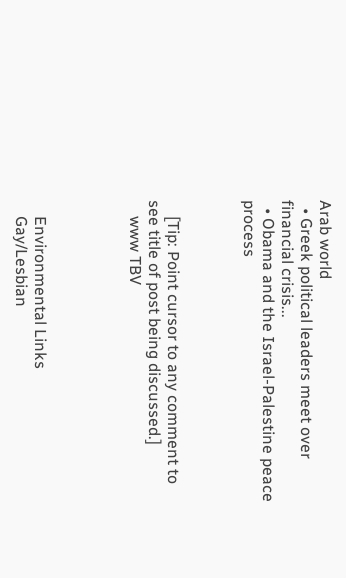Arab world
  • Greek political leaders meet over financial crisis...
  • Obama and the Israel-Palestine peace process



    [Tip: Point cursor to any comment to see title of post being discussed.]
    www TBV




    Environmental Links
    Gay/Lesbian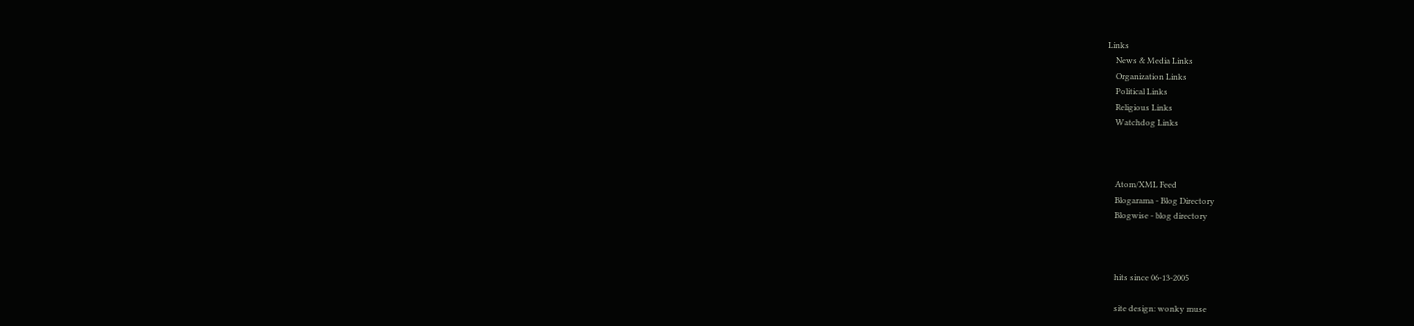Links
    News & Media Links
    Organization Links
    Political Links
    Religious Links
    Watchdog Links



    Atom/XML Feed
    Blogarama - Blog Directory
    Blogwise - blog directory



    hits since 06-13-2005

    site design: wonky muse